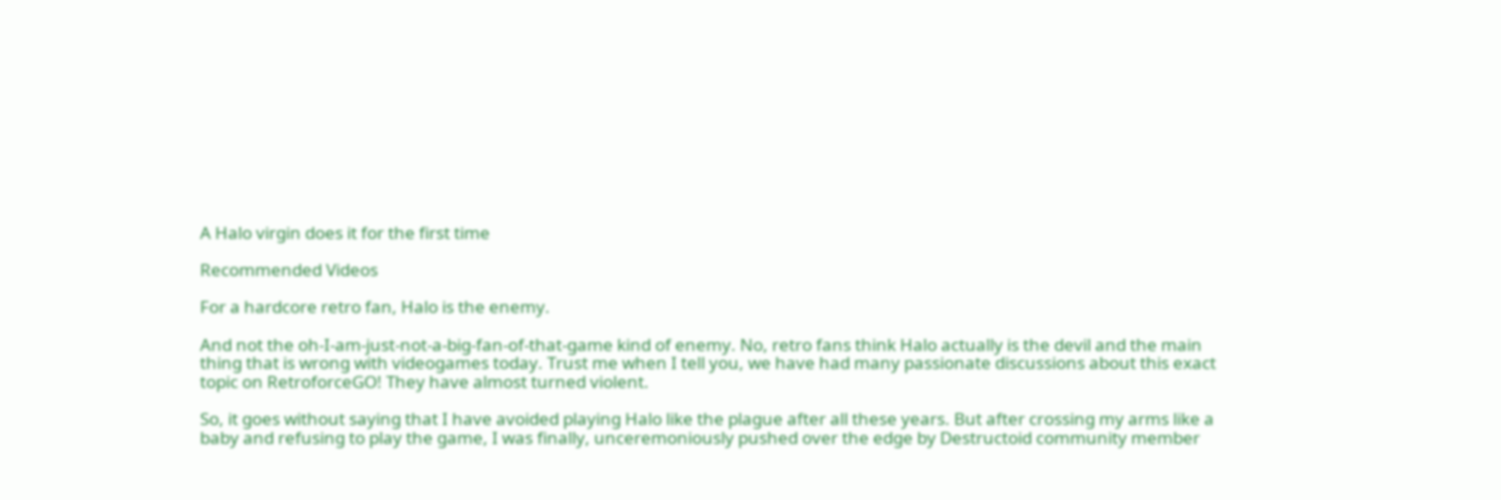A Halo virgin does it for the first time

Recommended Videos

For a hardcore retro fan, Halo is the enemy.

And not the oh-I-am-just-not-a-big-fan-of-that-game kind of enemy. No, retro fans think Halo actually is the devil and the main thing that is wrong with videogames today. Trust me when I tell you, we have had many passionate discussions about this exact topic on RetroforceGO! They have almost turned violent.

So, it goes without saying that I have avoided playing Halo like the plague after all these years. But after crossing my arms like a baby and refusing to play the game, I was finally, unceremoniously pushed over the edge by Destructoid community member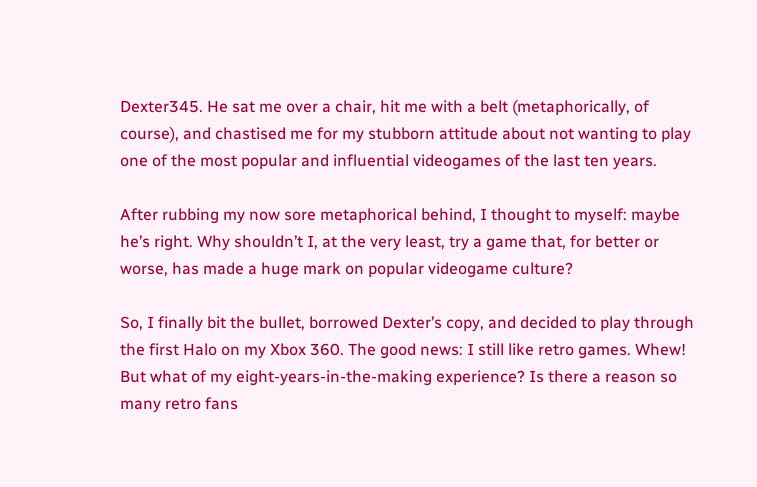Dexter345. He sat me over a chair, hit me with a belt (metaphorically, of course), and chastised me for my stubborn attitude about not wanting to play one of the most popular and influential videogames of the last ten years.

After rubbing my now sore metaphorical behind, I thought to myself: maybe he’s right. Why shouldn’t I, at the very least, try a game that, for better or worse, has made a huge mark on popular videogame culture?

So, I finally bit the bullet, borrowed Dexter’s copy, and decided to play through the first Halo on my Xbox 360. The good news: I still like retro games. Whew! But what of my eight-years-in-the-making experience? Is there a reason so many retro fans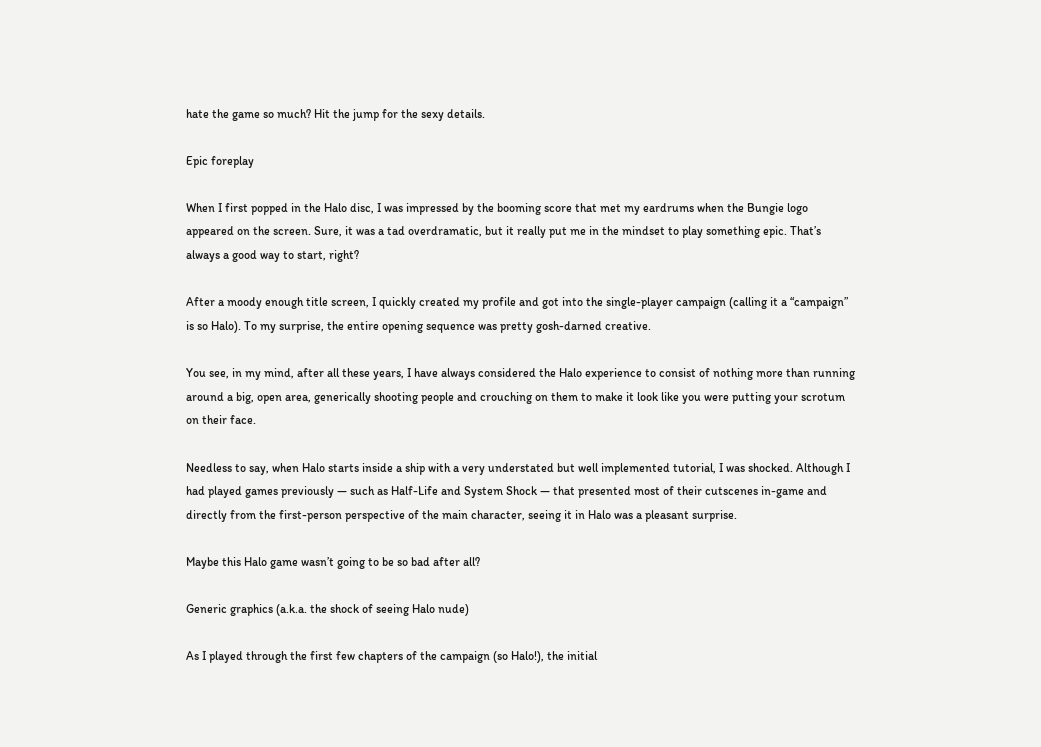hate the game so much? Hit the jump for the sexy details.

Epic foreplay

When I first popped in the Halo disc, I was impressed by the booming score that met my eardrums when the Bungie logo appeared on the screen. Sure, it was a tad overdramatic, but it really put me in the mindset to play something epic. That’s always a good way to start, right?

After a moody enough title screen, I quickly created my profile and got into the single-player campaign (calling it a “campaign” is so Halo). To my surprise, the entire opening sequence was pretty gosh-darned creative.

You see, in my mind, after all these years, I have always considered the Halo experience to consist of nothing more than running around a big, open area, generically shooting people and crouching on them to make it look like you were putting your scrotum on their face.

Needless to say, when Halo starts inside a ship with a very understated but well implemented tutorial, I was shocked. Although I had played games previously — such as Half-Life and System Shock — that presented most of their cutscenes in-game and directly from the first-person perspective of the main character, seeing it in Halo was a pleasant surprise.

Maybe this Halo game wasn’t going to be so bad after all?

Generic graphics (a.k.a. the shock of seeing Halo nude)

As I played through the first few chapters of the campaign (so Halo!), the initial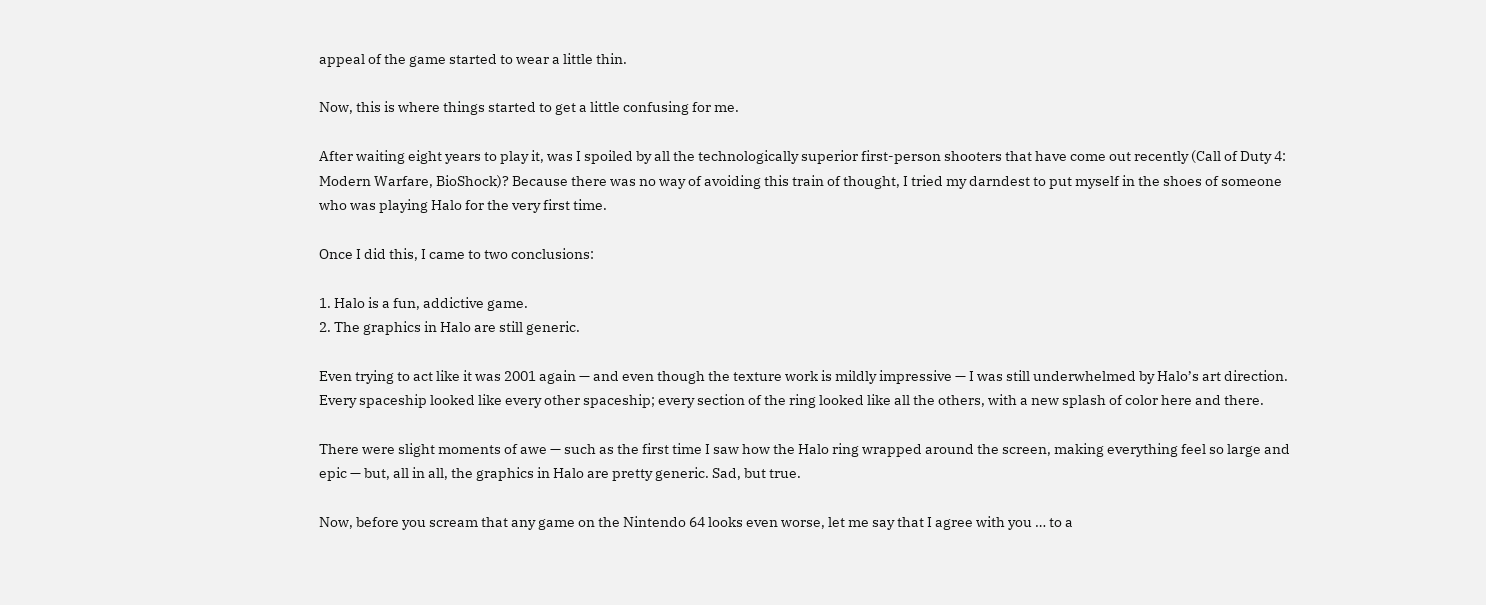appeal of the game started to wear a little thin.

Now, this is where things started to get a little confusing for me.

After waiting eight years to play it, was I spoiled by all the technologically superior first-person shooters that have come out recently (Call of Duty 4: Modern Warfare, BioShock)? Because there was no way of avoiding this train of thought, I tried my darndest to put myself in the shoes of someone who was playing Halo for the very first time.

Once I did this, I came to two conclusions:

1. Halo is a fun, addictive game.
2. The graphics in Halo are still generic.

Even trying to act like it was 2001 again — and even though the texture work is mildly impressive — I was still underwhelmed by Halo’s art direction. Every spaceship looked like every other spaceship; every section of the ring looked like all the others, with a new splash of color here and there.

There were slight moments of awe — such as the first time I saw how the Halo ring wrapped around the screen, making everything feel so large and epic — but, all in all, the graphics in Halo are pretty generic. Sad, but true.

Now, before you scream that any game on the Nintendo 64 looks even worse, let me say that I agree with you … to a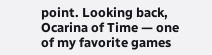point. Looking back, Ocarina of Time — one of my favorite games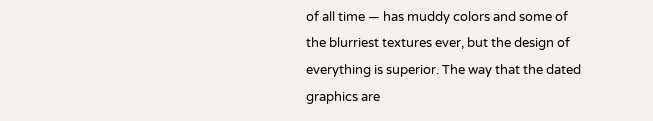of all time — has muddy colors and some of the blurriest textures ever, but the design of everything is superior. The way that the dated graphics are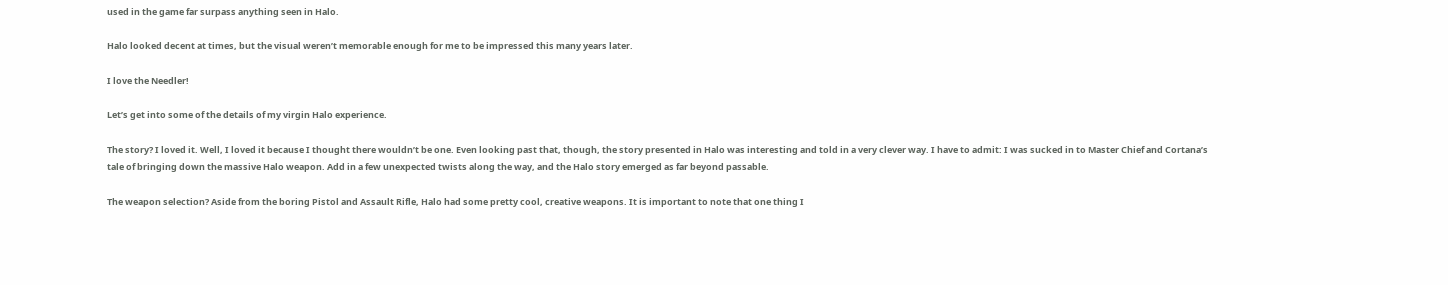used in the game far surpass anything seen in Halo.

Halo looked decent at times, but the visual weren’t memorable enough for me to be impressed this many years later.

I love the Needler!

Let’s get into some of the details of my virgin Halo experience.

The story? I loved it. Well, I loved it because I thought there wouldn’t be one. Even looking past that, though, the story presented in Halo was interesting and told in a very clever way. I have to admit: I was sucked in to Master Chief and Cortana’s tale of bringing down the massive Halo weapon. Add in a few unexpected twists along the way, and the Halo story emerged as far beyond passable.

The weapon selection? Aside from the boring Pistol and Assault Rifle, Halo had some pretty cool, creative weapons. It is important to note that one thing I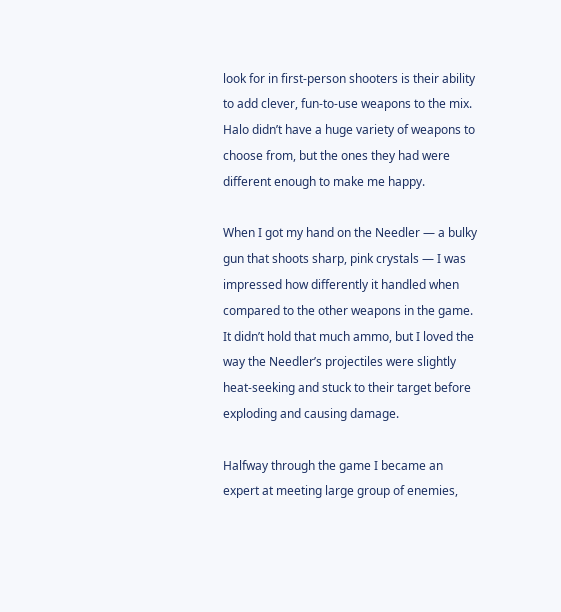look for in first-person shooters is their ability to add clever, fun-to-use weapons to the mix. Halo didn’t have a huge variety of weapons to choose from, but the ones they had were different enough to make me happy.

When I got my hand on the Needler — a bulky gun that shoots sharp, pink crystals — I was impressed how differently it handled when compared to the other weapons in the game. It didn’t hold that much ammo, but I loved the way the Needler’s projectiles were slightly heat-seeking and stuck to their target before exploding and causing damage.

Halfway through the game I became an expert at meeting large group of enemies,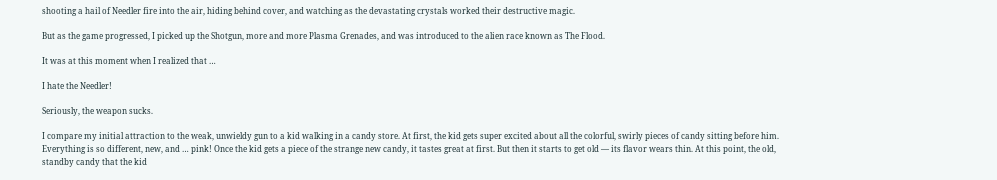shooting a hail of Needler fire into the air, hiding behind cover, and watching as the devastating crystals worked their destructive magic.

But as the game progressed, I picked up the Shotgun, more and more Plasma Grenades, and was introduced to the alien race known as The Flood.

It was at this moment when I realized that …

I hate the Needler!

Seriously, the weapon sucks.

I compare my initial attraction to the weak, unwieldy gun to a kid walking in a candy store. At first, the kid gets super excited about all the colorful, swirly pieces of candy sitting before him. Everything is so different, new, and … pink! Once the kid gets a piece of the strange new candy, it tastes great at first. But then it starts to get old — its flavor wears thin. At this point, the old, standby candy that the kid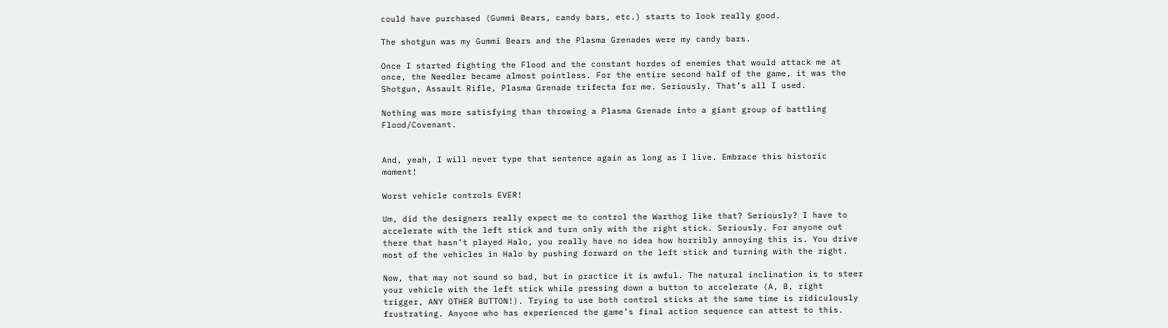could have purchased (Gummi Bears, candy bars, etc.) starts to look really good.

The shotgun was my Gummi Bears and the Plasma Grenades were my candy bars.

Once I started fighting the Flood and the constant hordes of enemies that would attack me at once, the Needler became almost pointless. For the entire second half of the game, it was the Shotgun, Assault Rifle, Plasma Grenade trifecta for me. Seriously. That’s all I used.

Nothing was more satisfying than throwing a Plasma Grenade into a giant group of battling Flood/Covenant.


And, yeah, I will never type that sentence again as long as I live. Embrace this historic moment!

Worst vehicle controls EVER!

Um, did the designers really expect me to control the Warthog like that? Seriously? I have to accelerate with the left stick and turn only with the right stick. Seriously. For anyone out there that hasn’t played Halo, you really have no idea how horribly annoying this is. You drive most of the vehicles in Halo by pushing forward on the left stick and turning with the right.

Now, that may not sound so bad, but in practice it is awful. The natural inclination is to steer your vehicle with the left stick while pressing down a button to accelerate (A, B, right trigger, ANY OTHER BUTTON!). Trying to use both control sticks at the same time is ridiculously frustrating. Anyone who has experienced the game’s final action sequence can attest to this.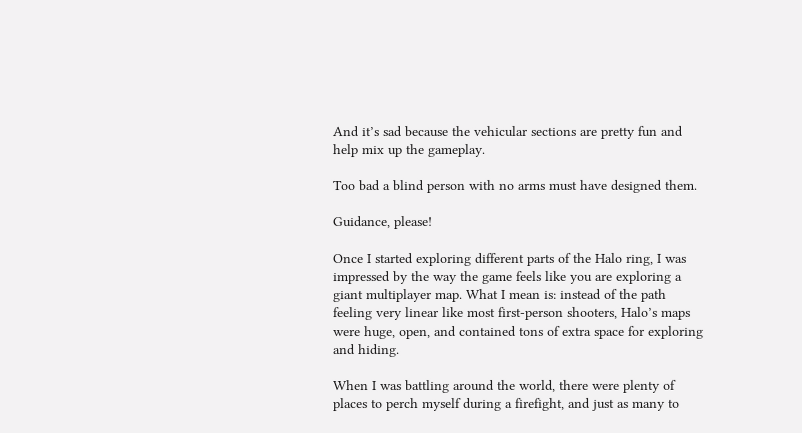And it’s sad because the vehicular sections are pretty fun and help mix up the gameplay.

Too bad a blind person with no arms must have designed them.

Guidance, please!

Once I started exploring different parts of the Halo ring, I was impressed by the way the game feels like you are exploring a giant multiplayer map. What I mean is: instead of the path feeling very linear like most first-person shooters, Halo’s maps were huge, open, and contained tons of extra space for exploring and hiding.

When I was battling around the world, there were plenty of places to perch myself during a firefight, and just as many to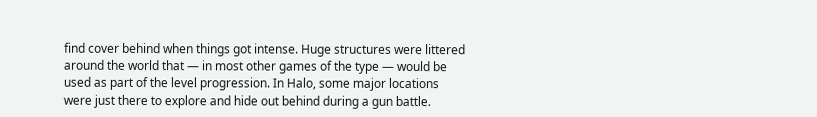find cover behind when things got intense. Huge structures were littered around the world that — in most other games of the type — would be used as part of the level progression. In Halo, some major locations were just there to explore and hide out behind during a gun battle.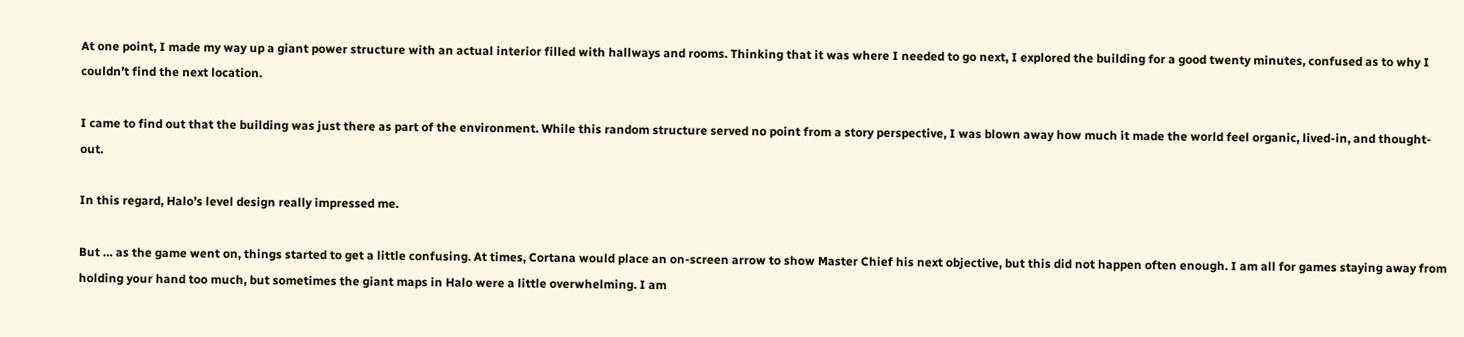At one point, I made my way up a giant power structure with an actual interior filled with hallways and rooms. Thinking that it was where I needed to go next, I explored the building for a good twenty minutes, confused as to why I couldn’t find the next location.

I came to find out that the building was just there as part of the environment. While this random structure served no point from a story perspective, I was blown away how much it made the world feel organic, lived-in, and thought-out.

In this regard, Halo’s level design really impressed me.

But … as the game went on, things started to get a little confusing. At times, Cortana would place an on-screen arrow to show Master Chief his next objective, but this did not happen often enough. I am all for games staying away from holding your hand too much, but sometimes the giant maps in Halo were a little overwhelming. I am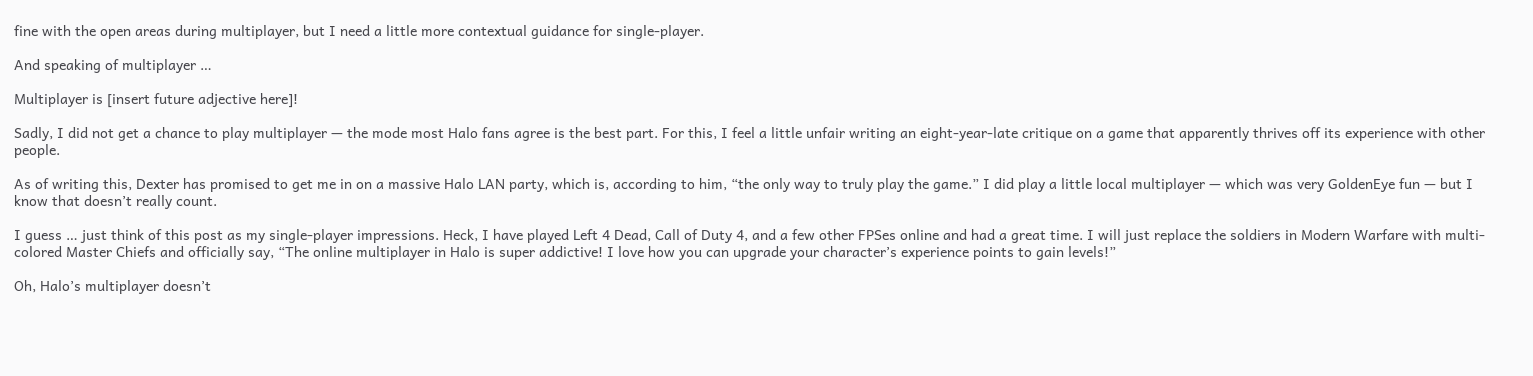fine with the open areas during multiplayer, but I need a little more contextual guidance for single-player.

And speaking of multiplayer …

Multiplayer is [insert future adjective here]!

Sadly, I did not get a chance to play multiplayer — the mode most Halo fans agree is the best part. For this, I feel a little unfair writing an eight-year-late critique on a game that apparently thrives off its experience with other people.

As of writing this, Dexter has promised to get me in on a massive Halo LAN party, which is, according to him, “the only way to truly play the game.” I did play a little local multiplayer — which was very GoldenEye fun — but I know that doesn’t really count.

I guess … just think of this post as my single-player impressions. Heck, I have played Left 4 Dead, Call of Duty 4, and a few other FPSes online and had a great time. I will just replace the soldiers in Modern Warfare with multi-colored Master Chiefs and officially say, “The online multiplayer in Halo is super addictive! I love how you can upgrade your character’s experience points to gain levels!”

Oh, Halo’s multiplayer doesn’t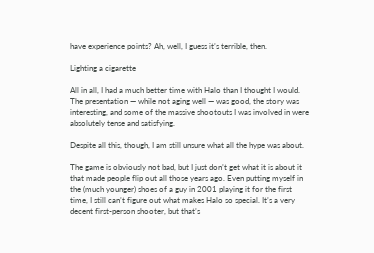have experience points? Ah, well, I guess it’s terrible, then.

Lighting a cigarette

All in all, I had a much better time with Halo than I thought I would. The presentation — while not aging well — was good, the story was interesting, and some of the massive shootouts I was involved in were absolutely tense and satisfying.

Despite all this, though, I am still unsure what all the hype was about.

The game is obviously not bad, but I just don’t get what it is about it that made people flip out all those years ago. Even putting myself in the (much younger) shoes of a guy in 2001 playing it for the first time, I still can’t figure out what makes Halo so special. It’s a very decent first-person shooter, but that’s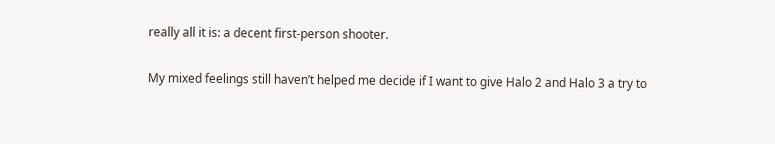really all it is: a decent first-person shooter.

My mixed feelings still haven’t helped me decide if I want to give Halo 2 and Halo 3 a try to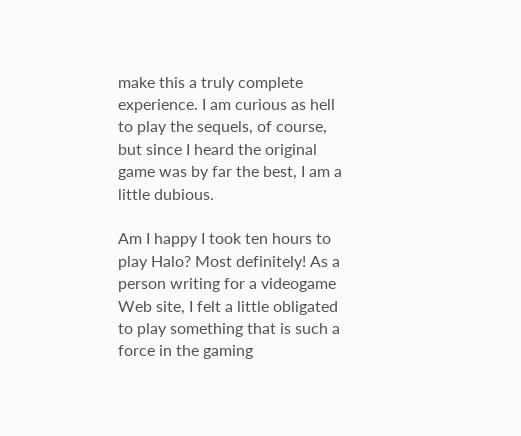make this a truly complete experience. I am curious as hell to play the sequels, of course, but since I heard the original game was by far the best, I am a little dubious.

Am I happy I took ten hours to play Halo? Most definitely! As a person writing for a videogame Web site, I felt a little obligated to play something that is such a force in the gaming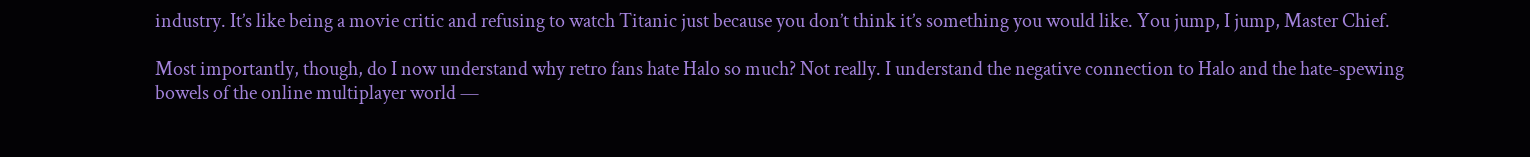industry. It’s like being a movie critic and refusing to watch Titanic just because you don’t think it’s something you would like. You jump, I jump, Master Chief.

Most importantly, though, do I now understand why retro fans hate Halo so much? Not really. I understand the negative connection to Halo and the hate-spewing bowels of the online multiplayer world —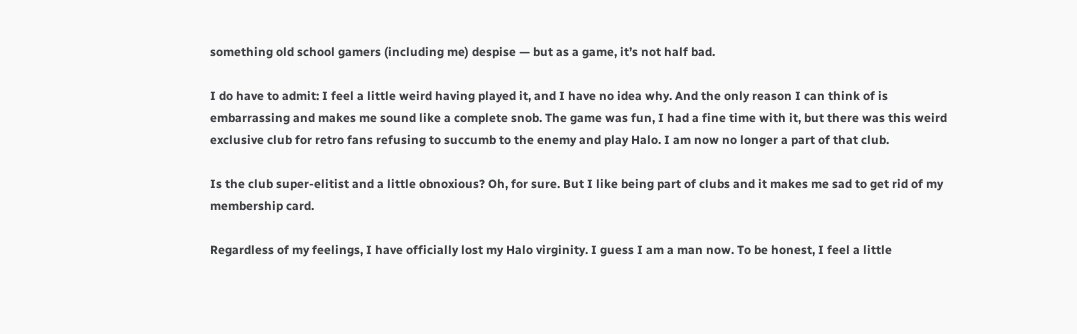something old school gamers (including me) despise — but as a game, it’s not half bad.

I do have to admit: I feel a little weird having played it, and I have no idea why. And the only reason I can think of is embarrassing and makes me sound like a complete snob. The game was fun, I had a fine time with it, but there was this weird exclusive club for retro fans refusing to succumb to the enemy and play Halo. I am now no longer a part of that club.

Is the club super-elitist and a little obnoxious? Oh, for sure. But I like being part of clubs and it makes me sad to get rid of my membership card.

Regardless of my feelings, I have officially lost my Halo virginity. I guess I am a man now. To be honest, I feel a little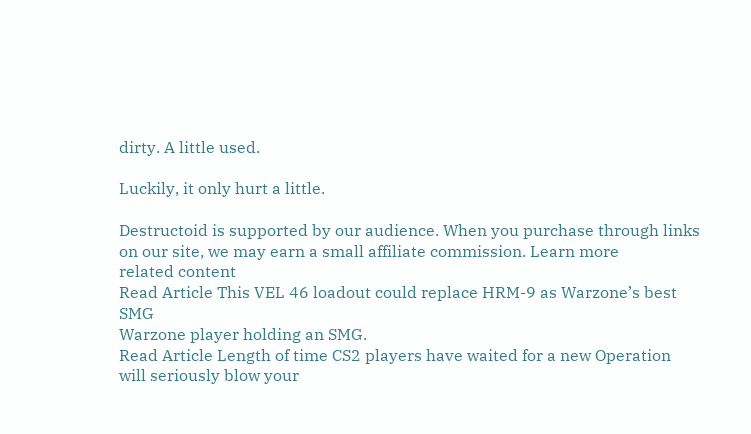dirty. A little used.

Luckily, it only hurt a little.

Destructoid is supported by our audience. When you purchase through links on our site, we may earn a small affiliate commission. Learn more
related content
Read Article This VEL 46 loadout could replace HRM-9 as Warzone’s best SMG
Warzone player holding an SMG.
Read Article Length of time CS2 players have waited for a new Operation will seriously blow your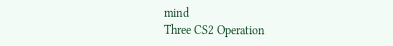mind
Three CS2 Operation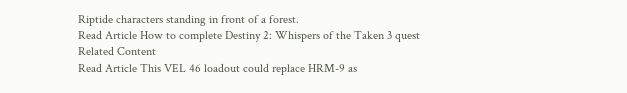Riptide characters standing in front of a forest.
Read Article How to complete Destiny 2: Whispers of the Taken 3 quest
Related Content
Read Article This VEL 46 loadout could replace HRM-9 as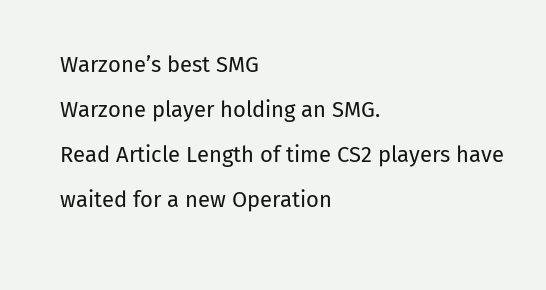Warzone’s best SMG
Warzone player holding an SMG.
Read Article Length of time CS2 players have waited for a new Operation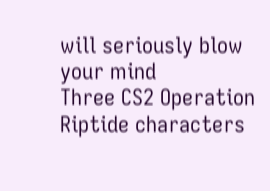will seriously blow your mind
Three CS2 Operation Riptide characters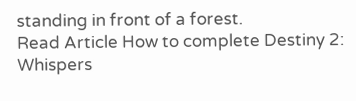standing in front of a forest.
Read Article How to complete Destiny 2: Whispers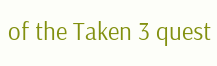of the Taken 3 quest